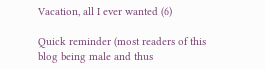Vacation, all I ever wanted (6)

Quick reminder (most readers of this blog being male and thus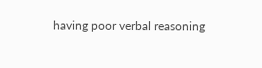having poor verbal reasoning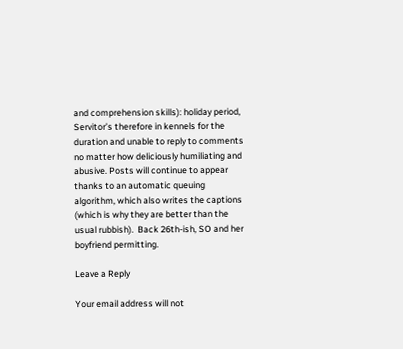and comprehension skills): holiday period, Servitor’s therefore in kennels for the duration and unable to reply to comments no matter how deliciously humiliating and abusive. Posts will continue to appear thanks to an automatic queuing algorithm, which also writes the captions (which is why they are better than the usual rubbish).  Back 26th-ish, SO and her boyfriend permitting.

Leave a Reply

Your email address will not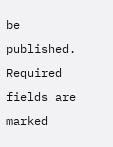be published. Required fields are marked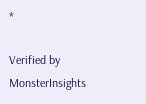*

Verified by MonsterInsights